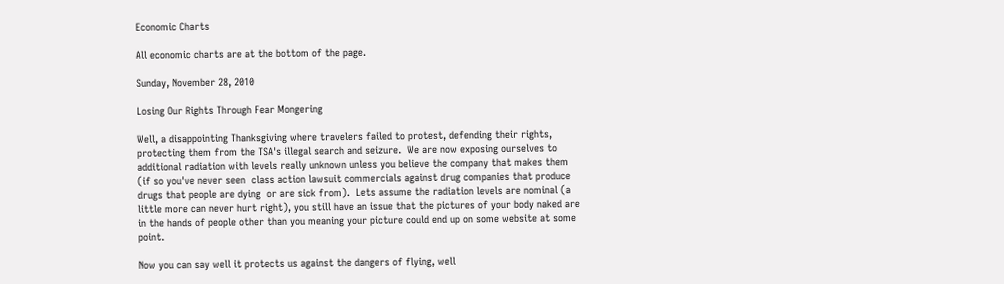Economic Charts

All economic charts are at the bottom of the page.

Sunday, November 28, 2010

Losing Our Rights Through Fear Mongering

Well, a disappointing Thanksgiving where travelers failed to protest, defending their rights, protecting them from the TSA's illegal search and seizure.  We are now exposing ourselves to additional radiation with levels really unknown unless you believe the company that makes them (if so you've never seen  class action lawsuit commercials against drug companies that produce drugs that people are dying  or are sick from).  Lets assume the radiation levels are nominal (a little more can never hurt right), you still have an issue that the pictures of your body naked are in the hands of people other than you meaning your picture could end up on some website at some point.

Now you can say well it protects us against the dangers of flying, well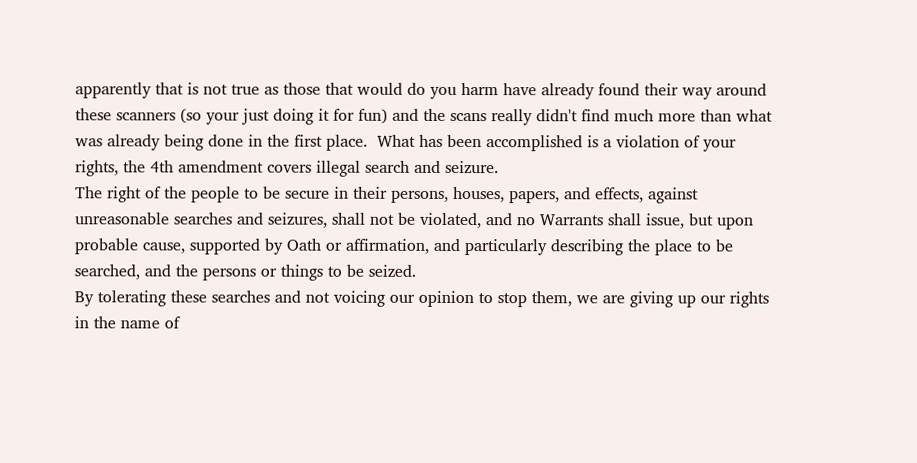apparently that is not true as those that would do you harm have already found their way around these scanners (so your just doing it for fun) and the scans really didn't find much more than what was already being done in the first place.  What has been accomplished is a violation of your rights, the 4th amendment covers illegal search and seizure.
The right of the people to be secure in their persons, houses, papers, and effects, against unreasonable searches and seizures, shall not be violated, and no Warrants shall issue, but upon probable cause, supported by Oath or affirmation, and particularly describing the place to be searched, and the persons or things to be seized.
By tolerating these searches and not voicing our opinion to stop them, we are giving up our rights in the name of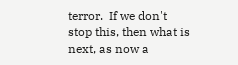terror.  If we don't stop this, then what is next, as now a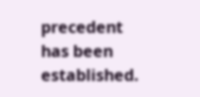precedent has been established.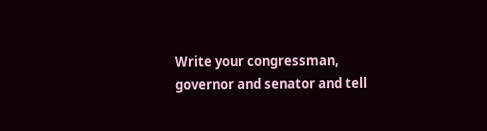Write your congressman, governor and senator and tell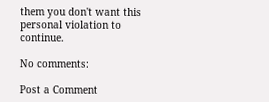them you don't want this personal violation to continue.

No comments:

Post a Comment